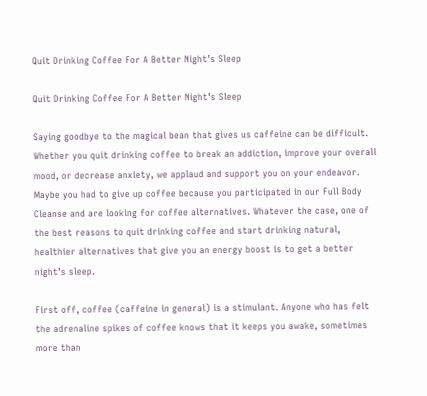Quit Drinking Coffee For A Better Night’s Sleep

Quit Drinking Coffee For A Better Night’s Sleep

Saying goodbye to the magical bean that gives us caffeine can be difficult. Whether you quit drinking coffee to break an addiction, improve your overall mood, or decrease anxiety, we applaud and support you on your endeavor. Maybe you had to give up coffee because you participated in our Full Body Cleanse and are looking for coffee alternatives. Whatever the case, one of the best reasons to quit drinking coffee and start drinking natural, healthier alternatives that give you an energy boost is to get a better night’s sleep.

First off, coffee (caffeine in general) is a stimulant. Anyone who has felt the adrenaline spikes of coffee knows that it keeps you awake, sometimes more than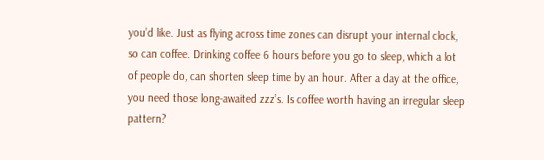you’d like. Just as flying across time zones can disrupt your internal clock, so can coffee. Drinking coffee 6 hours before you go to sleep, which a lot of people do, can shorten sleep time by an hour. After a day at the office, you need those long-awaited zzz’s. Is coffee worth having an irregular sleep pattern?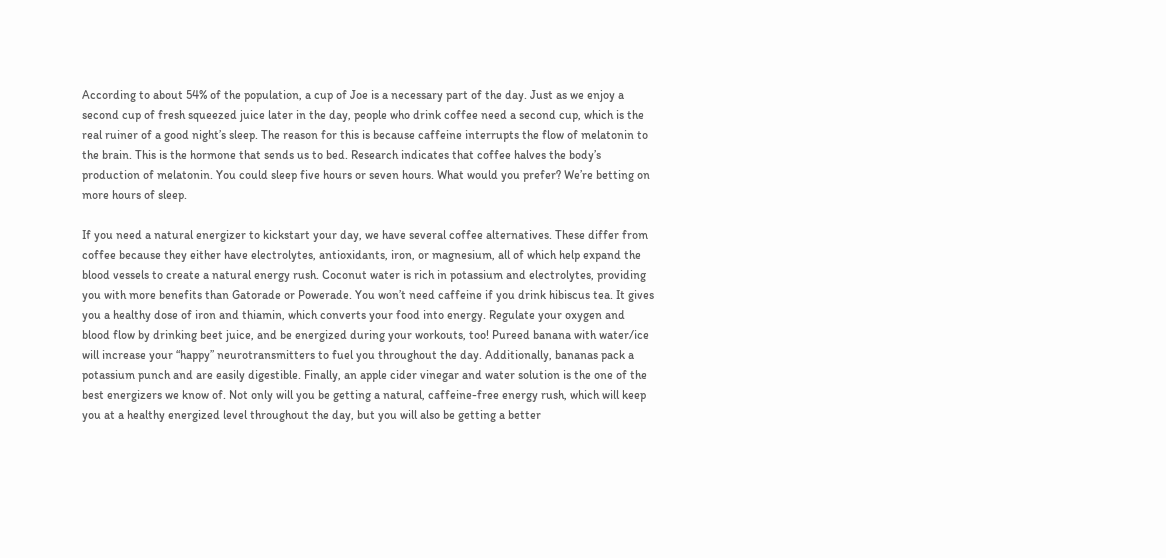According to about 54% of the population, a cup of Joe is a necessary part of the day. Just as we enjoy a second cup of fresh squeezed juice later in the day, people who drink coffee need a second cup, which is the real ruiner of a good night’s sleep. The reason for this is because caffeine interrupts the flow of melatonin to the brain. This is the hormone that sends us to bed. Research indicates that coffee halves the body’s production of melatonin. You could sleep five hours or seven hours. What would you prefer? We’re betting on more hours of sleep.

If you need a natural energizer to kickstart your day, we have several coffee alternatives. These differ from coffee because they either have electrolytes, antioxidants, iron, or magnesium, all of which help expand the blood vessels to create a natural energy rush. Coconut water is rich in potassium and electrolytes, providing you with more benefits than Gatorade or Powerade. You won’t need caffeine if you drink hibiscus tea. It gives you a healthy dose of iron and thiamin, which converts your food into energy. Regulate your oxygen and blood flow by drinking beet juice, and be energized during your workouts, too! Pureed banana with water/ice will increase your “happy” neurotransmitters to fuel you throughout the day. Additionally, bananas pack a potassium punch and are easily digestible. Finally, an apple cider vinegar and water solution is the one of the best energizers we know of. Not only will you be getting a natural, caffeine-free energy rush, which will keep you at a healthy energized level throughout the day, but you will also be getting a better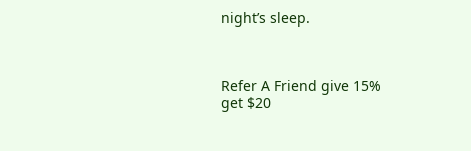night’s sleep.



Refer A Friend give 15%
get $20